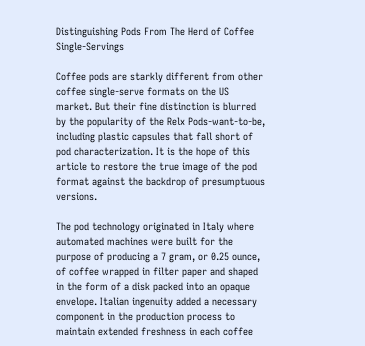Distinguishing Pods From The Herd of Coffee Single-Servings

Coffee pods are starkly different from other coffee single-serve formats on the US market. But their fine distinction is blurred by the popularity of the Relx Pods-want-to-be, including plastic capsules that fall short of pod characterization. It is the hope of this article to restore the true image of the pod format against the backdrop of presumptuous versions.

The pod technology originated in Italy where automated machines were built for the purpose of producing a 7 gram, or 0.25 ounce, of coffee wrapped in filter paper and shaped in the form of a disk packed into an opaque envelope. Italian ingenuity added a necessary component in the production process to maintain extended freshness in each coffee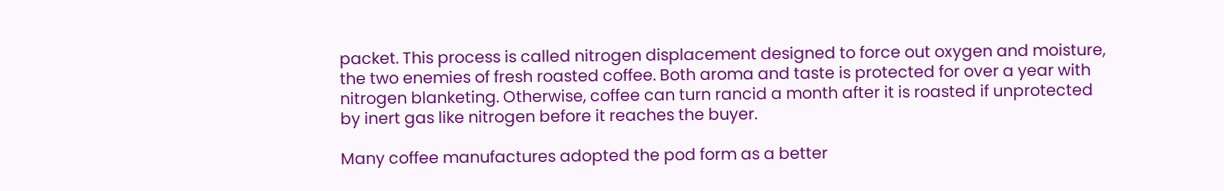packet. This process is called nitrogen displacement designed to force out oxygen and moisture, the two enemies of fresh roasted coffee. Both aroma and taste is protected for over a year with nitrogen blanketing. Otherwise, coffee can turn rancid a month after it is roasted if unprotected by inert gas like nitrogen before it reaches the buyer.

Many coffee manufactures adopted the pod form as a better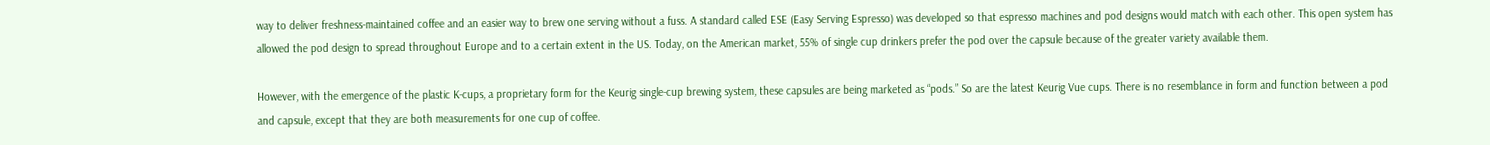way to deliver freshness-maintained coffee and an easier way to brew one serving without a fuss. A standard called ESE (Easy Serving Espresso) was developed so that espresso machines and pod designs would match with each other. This open system has allowed the pod design to spread throughout Europe and to a certain extent in the US. Today, on the American market, 55% of single cup drinkers prefer the pod over the capsule because of the greater variety available them.

However, with the emergence of the plastic K-cups, a proprietary form for the Keurig single-cup brewing system, these capsules are being marketed as “pods.” So are the latest Keurig Vue cups. There is no resemblance in form and function between a pod and capsule, except that they are both measurements for one cup of coffee.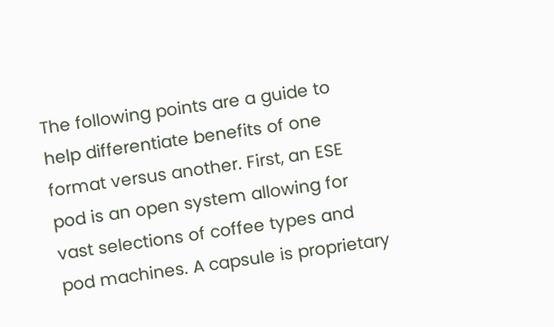The following points are a guide to help differentiate benefits of one format versus another. First, an ESE pod is an open system allowing for vast selections of coffee types and pod machines. A capsule is proprietary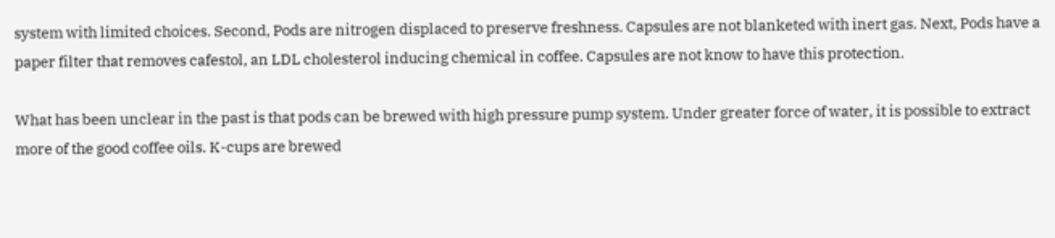system with limited choices. Second, Pods are nitrogen displaced to preserve freshness. Capsules are not blanketed with inert gas. Next, Pods have a paper filter that removes cafestol, an LDL cholesterol inducing chemical in coffee. Capsules are not know to have this protection.

What has been unclear in the past is that pods can be brewed with high pressure pump system. Under greater force of water, it is possible to extract more of the good coffee oils. K-cups are brewed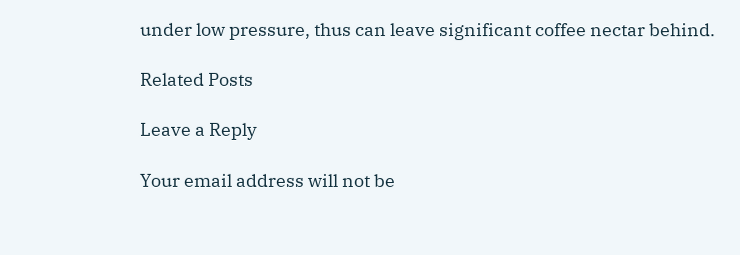under low pressure, thus can leave significant coffee nectar behind.

Related Posts

Leave a Reply

Your email address will not be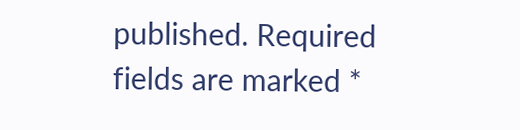published. Required fields are marked *